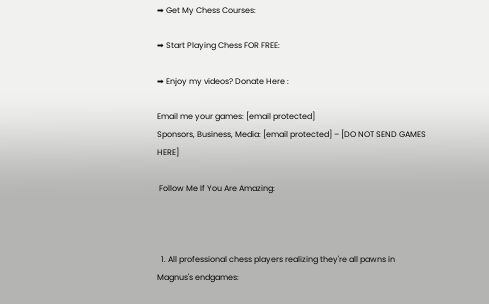➡ Get My Chess Courses:

➡ Start Playing Chess FOR FREE:

➡ Enjoy my videos? Donate Here :

Email me your games: [email protected]
Sponsors, Business, Media: [email protected] – [DO NOT SEND GAMES HERE]

 Follow Me If You Are Amazing:



  1. All professional chess players realizing they're all pawns in Magnus's endgames: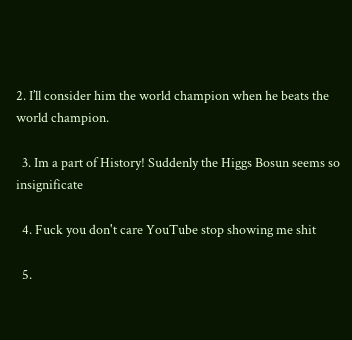2. I’ll consider him the world champion when he beats the world champion.

  3. Im a part of History! Suddenly the Higgs Bosun seems so insignificate

  4. Fuck you don't care YouTube stop showing me shit

  5.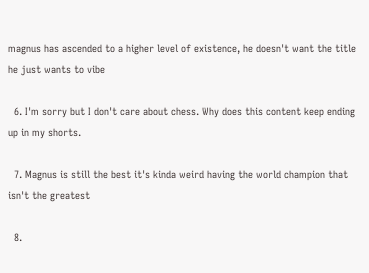magnus has ascended to a higher level of existence, he doesn't want the title he just wants to vibe

  6. I'm sorry but I don't care about chess. Why does this content keep ending up in my shorts.

  7. Magnus is still the best it's kinda weird having the world champion that isn't the greatest

  8.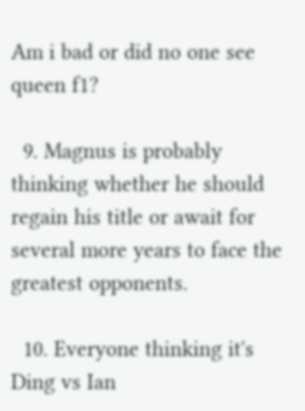Am i bad or did no one see queen f1?

  9. Magnus is probably thinking whether he should regain his title or await for several more years to face the greatest opponents.

  10. Everyone thinking it's Ding vs Ian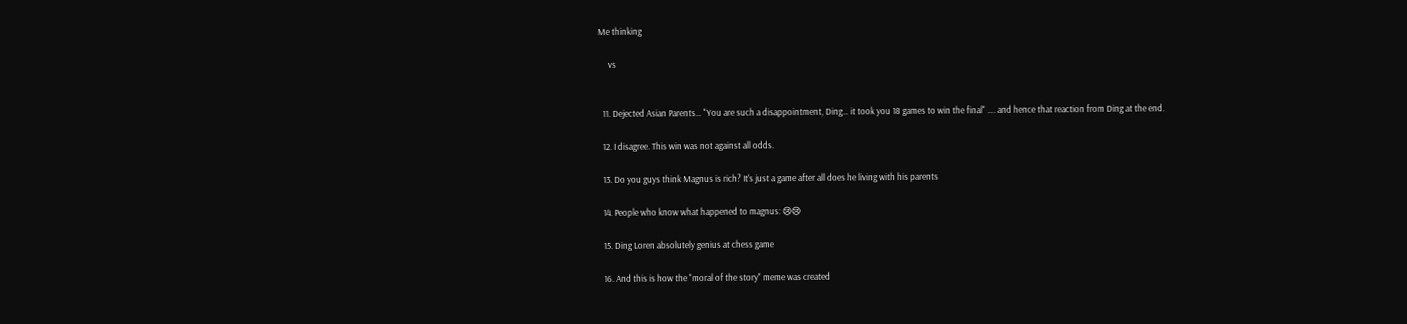Me thinking

     vs


  11. Dejected Asian Parents… "You are such a disappointment, Ding… it took you 18 games to win the final" …. and hence that reaction from Ding at the end.

  12. I disagree. This win was not against all odds.

  13. Do you guys think Magnus is rich? It's just a game after all does he living with his parents

  14. People who know what happened to magnus: 😢😢

  15. Ding Loren absolutely genius at chess game

  16. And this is how the "moral of the story" meme was created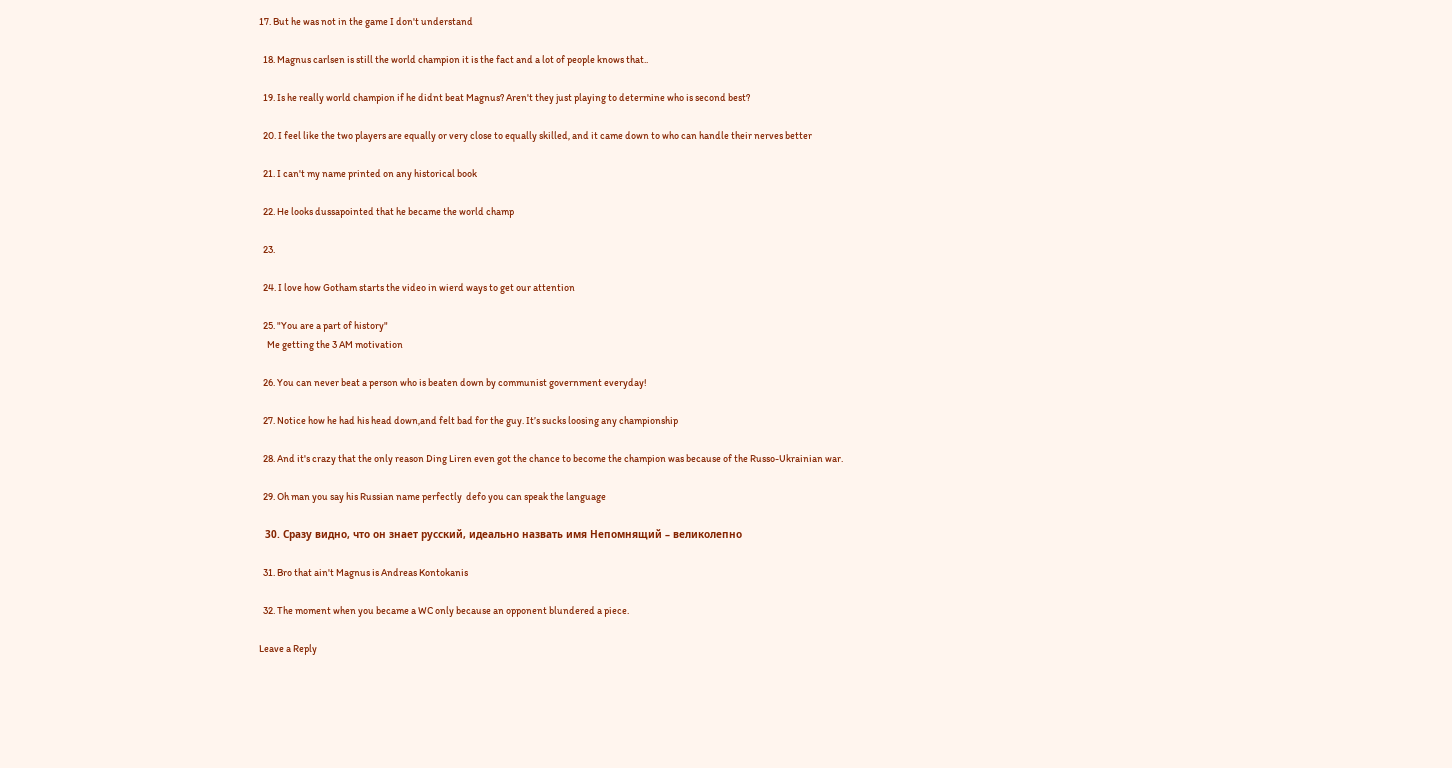17. But he was not in the game I don't understand

  18. Magnus carlsen is still the world champion it is the fact and a lot of people knows that..

  19. Is he really world champion if he didnt beat Magnus? Aren't they just playing to determine who is second best?

  20. I feel like the two players are equally or very close to equally skilled, and it came down to who can handle their nerves better

  21. I can't my name printed on any historical book

  22. He looks dussapointed that he became the world champ

  23.

  24. I love how Gotham starts the video in wierd ways to get our attention

  25. "You are a part of history"
    Me getting the 3 AM motivation

  26. You can never beat a person who is beaten down by communist government everyday!

  27. Notice how he had his head down,and felt bad for the guy. It’s sucks loosing any championship

  28. And it's crazy that the only reason Ding Liren even got the chance to become the champion was because of the Russo-Ukrainian war.

  29. Oh man you say his Russian name perfectly  defo you can speak the language

  30. Сразу видно, что он знает русский, идеально назвать имя Непомнящий – великолепно

  31. Bro that ain't Magnus is Andreas Kontokanis

  32. The moment when you became a WC only because an opponent blundered a piece.

Leave a Reply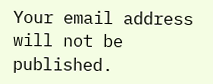Your email address will not be published.